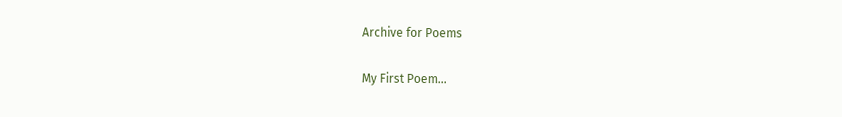Archive for Poems

My First Poem…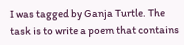I was tagged by Ganja Turtle. The task is to write a poem that contains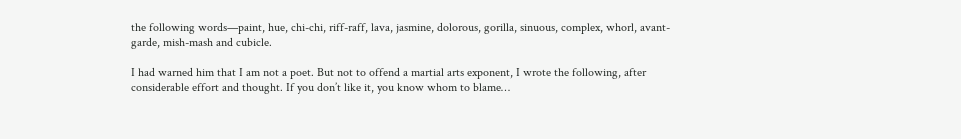the following words—paint, hue, chi-chi, riff-raff, lava, jasmine, dolorous, gorilla, sinuous, complex, whorl, avant-garde, mish-mash and cubicle.

I had warned him that I am not a poet. But not to offend a martial arts exponent, I wrote the following, after considerable effort and thought. If you don’t like it, you know whom to blame…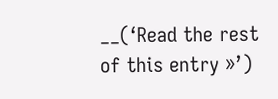__(‘Read the rest of this entry »’)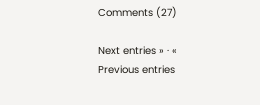Comments (27)

Next entries » · « Previous entries